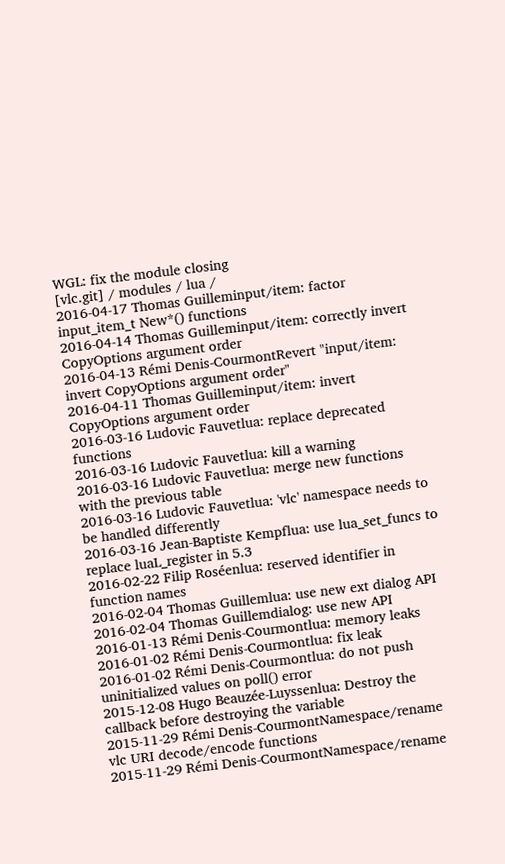WGL: fix the module closing
[vlc.git] / modules / lua /
2016-04-17 Thomas Guilleminput/item: factor input_item_t New*() functions
2016-04-14 Thomas Guilleminput/item: correctly invert CopyOptions argument order
2016-04-13 Rémi Denis-CourmontRevert "input/item: invert CopyOptions argument order"
2016-04-11 Thomas Guilleminput/item: invert CopyOptions argument order
2016-03-16 Ludovic Fauvetlua: replace deprecated functions
2016-03-16 Ludovic Fauvetlua: kill a warning
2016-03-16 Ludovic Fauvetlua: merge new functions with the previous table
2016-03-16 Ludovic Fauvetlua: 'vlc' namespace needs to be handled differently
2016-03-16 Jean-Baptiste Kempflua: use lua_set_funcs to replace luaL_register in 5.3
2016-02-22 Filip Roséenlua: reserved identifier in function names
2016-02-04 Thomas Guillemlua: use new ext dialog API
2016-02-04 Thomas Guillemdialog: use new API
2016-01-13 Rémi Denis-Courmontlua: memory leaks
2016-01-02 Rémi Denis-Courmontlua: fix leak
2016-01-02 Rémi Denis-Courmontlua: do not push uninitialized values on poll() error
2015-12-08 Hugo Beauzée-Luyssenlua: Destroy the callback before destroying the variable
2015-11-29 Rémi Denis-CourmontNamespace/rename vlc URI decode/encode functions
2015-11-29 Rémi Denis-CourmontNamespace/rename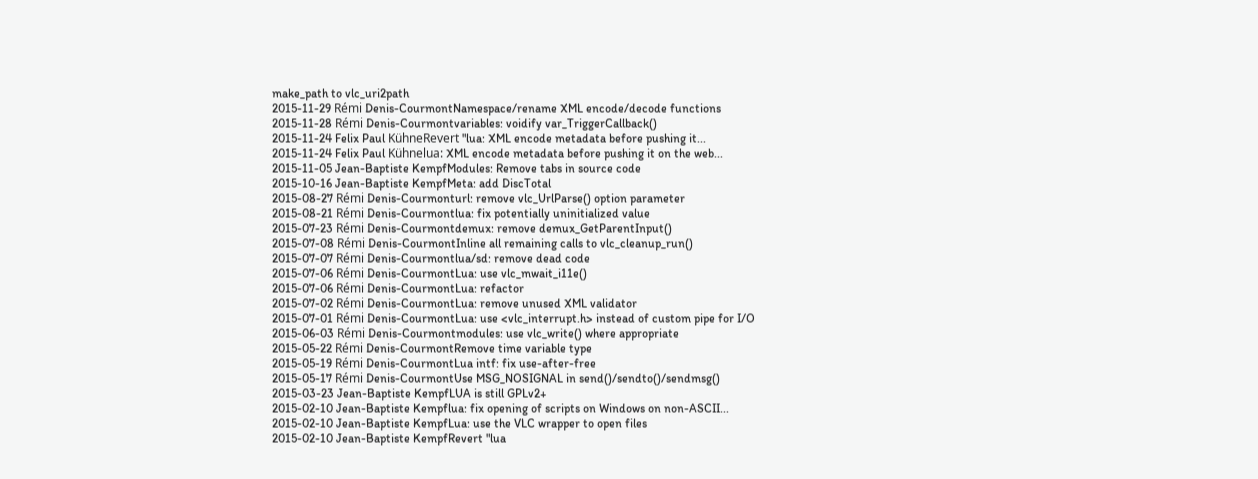make_path to vlc_uri2path
2015-11-29 Rémi Denis-CourmontNamespace/rename XML encode/decode functions
2015-11-28 Rémi Denis-Courmontvariables: voidify var_TriggerCallback()
2015-11-24 Felix Paul KühneRevert "lua: XML encode metadata before pushing it...
2015-11-24 Felix Paul Kühnelua: XML encode metadata before pushing it on the web...
2015-11-05 Jean-Baptiste KempfModules: Remove tabs in source code
2015-10-16 Jean-Baptiste KempfMeta: add DiscTotal
2015-08-27 Rémi Denis-Courmonturl: remove vlc_UrlParse() option parameter
2015-08-21 Rémi Denis-Courmontlua: fix potentially uninitialized value
2015-07-23 Rémi Denis-Courmontdemux: remove demux_GetParentInput()
2015-07-08 Rémi Denis-CourmontInline all remaining calls to vlc_cleanup_run()
2015-07-07 Rémi Denis-Courmontlua/sd: remove dead code
2015-07-06 Rémi Denis-CourmontLua: use vlc_mwait_i11e()
2015-07-06 Rémi Denis-CourmontLua: refactor
2015-07-02 Rémi Denis-CourmontLua: remove unused XML validator
2015-07-01 Rémi Denis-CourmontLua: use <vlc_interrupt.h> instead of custom pipe for I/O
2015-06-03 Rémi Denis-Courmontmodules: use vlc_write() where appropriate
2015-05-22 Rémi Denis-CourmontRemove time variable type
2015-05-19 Rémi Denis-CourmontLua intf: fix use-after-free
2015-05-17 Rémi Denis-CourmontUse MSG_NOSIGNAL in send()/sendto()/sendmsg()
2015-03-23 Jean-Baptiste KempfLUA is still GPLv2+
2015-02-10 Jean-Baptiste Kempflua: fix opening of scripts on Windows on non-ASCII...
2015-02-10 Jean-Baptiste KempfLua: use the VLC wrapper to open files
2015-02-10 Jean-Baptiste KempfRevert "lua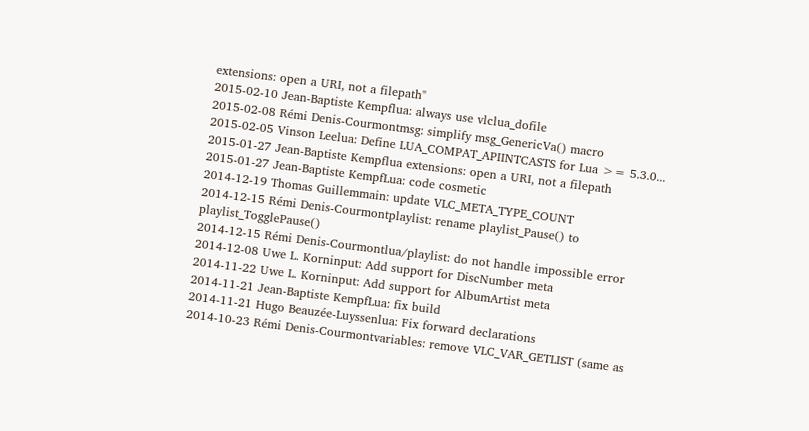extensions: open a URI, not a filepath"
2015-02-10 Jean-Baptiste Kempflua: always use vlclua_dofile
2015-02-08 Rémi Denis-Courmontmsg: simplify msg_GenericVa() macro
2015-02-05 Vinson Leelua: Define LUA_COMPAT_APIINTCASTS for Lua >= 5.3.0...
2015-01-27 Jean-Baptiste Kempflua extensions: open a URI, not a filepath
2015-01-27 Jean-Baptiste KempfLua: code cosmetic
2014-12-19 Thomas Guillemmain: update VLC_META_TYPE_COUNT
2014-12-15 Rémi Denis-Courmontplaylist: rename playlist_Pause() to playlist_TogglePause()
2014-12-15 Rémi Denis-Courmontlua/playlist: do not handle impossible error
2014-12-08 Uwe L. Korninput: Add support for DiscNumber meta
2014-11-22 Uwe L. Korninput: Add support for AlbumArtist meta
2014-11-21 Jean-Baptiste KempfLua: fix build
2014-11-21 Hugo Beauzée-Luyssenlua: Fix forward declarations
2014-10-23 Rémi Denis-Courmontvariables: remove VLC_VAR_GETLIST (same as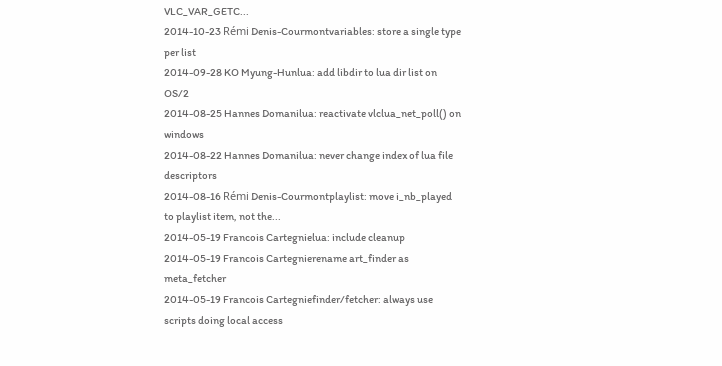VLC_VAR_GETC...
2014-10-23 Rémi Denis-Courmontvariables: store a single type per list
2014-09-28 KO Myung-Hunlua: add libdir to lua dir list on OS/2
2014-08-25 Hannes Domanilua: reactivate vlclua_net_poll() on windows
2014-08-22 Hannes Domanilua: never change index of lua file descriptors
2014-08-16 Rémi Denis-Courmontplaylist: move i_nb_played to playlist item, not the...
2014-05-19 Francois Cartegnielua: include cleanup
2014-05-19 Francois Cartegnierename art_finder as meta_fetcher
2014-05-19 Francois Cartegniefinder/fetcher: always use scripts doing local access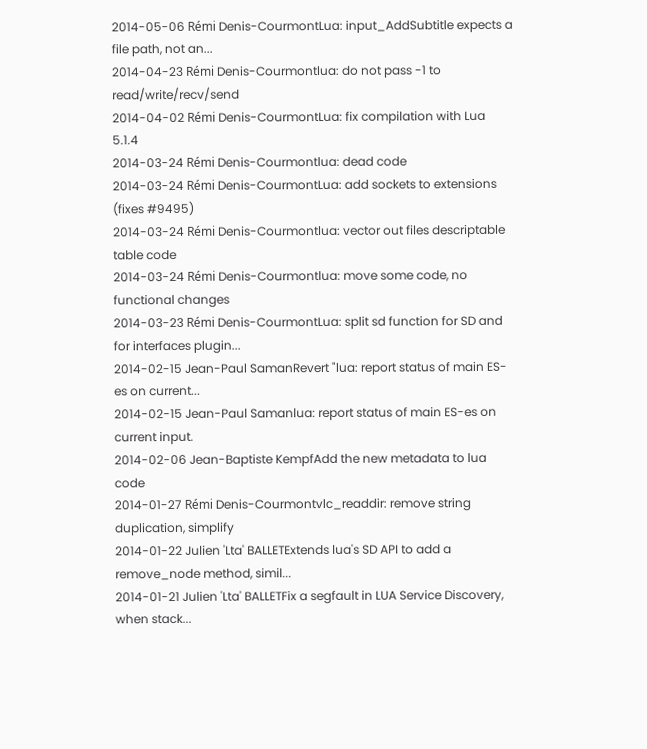2014-05-06 Rémi Denis-CourmontLua: input_AddSubtitle expects a file path, not an...
2014-04-23 Rémi Denis-Courmontlua: do not pass -1 to read/write/recv/send
2014-04-02 Rémi Denis-CourmontLua: fix compilation with Lua 5.1.4
2014-03-24 Rémi Denis-Courmontlua: dead code
2014-03-24 Rémi Denis-CourmontLua: add sockets to extensions (fixes #9495)
2014-03-24 Rémi Denis-Courmontlua: vector out files descriptable table code
2014-03-24 Rémi Denis-Courmontlua: move some code, no functional changes
2014-03-23 Rémi Denis-CourmontLua: split sd function for SD and for interfaces plugin...
2014-02-15 Jean-Paul SamanRevert "lua: report status of main ES-es on current...
2014-02-15 Jean-Paul Samanlua: report status of main ES-es on current input.
2014-02-06 Jean-Baptiste KempfAdd the new metadata to lua code
2014-01-27 Rémi Denis-Courmontvlc_readdir: remove string duplication, simplify
2014-01-22 Julien 'Lta' BALLETExtends lua's SD API to add a remove_node method, simil...
2014-01-21 Julien 'Lta' BALLETFix a segfault in LUA Service Discovery, when stack...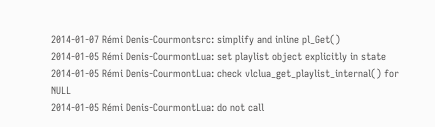2014-01-07 Rémi Denis-Courmontsrc: simplify and inline pl_Get()
2014-01-05 Rémi Denis-CourmontLua: set playlist object explicitly in state
2014-01-05 Rémi Denis-CourmontLua: check vlclua_get_playlist_internal() for NULL
2014-01-05 Rémi Denis-CourmontLua: do not call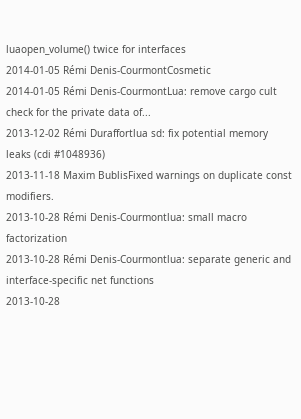luaopen_volume() twice for interfaces
2014-01-05 Rémi Denis-CourmontCosmetic
2014-01-05 Rémi Denis-CourmontLua: remove cargo cult check for the private data of...
2013-12-02 Rémi Duraffortlua sd: fix potential memory leaks (cdi #1048936)
2013-11-18 Maxim BublisFixed warnings on duplicate const modifiers.
2013-10-28 Rémi Denis-Courmontlua: small macro factorization
2013-10-28 Rémi Denis-Courmontlua: separate generic and interface-specific net functions
2013-10-28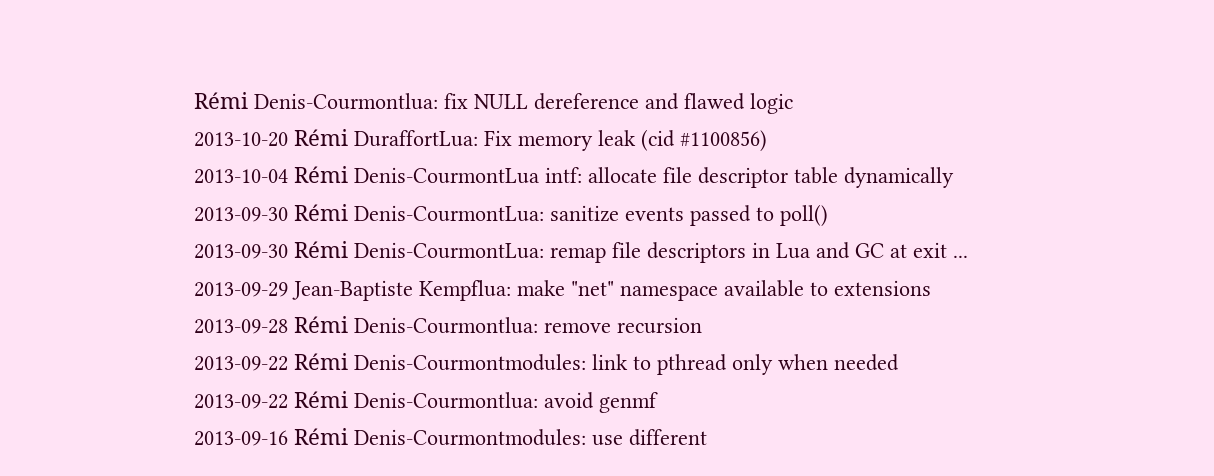Rémi Denis-Courmontlua: fix NULL dereference and flawed logic
2013-10-20 Rémi DuraffortLua: Fix memory leak (cid #1100856)
2013-10-04 Rémi Denis-CourmontLua intf: allocate file descriptor table dynamically
2013-09-30 Rémi Denis-CourmontLua: sanitize events passed to poll()
2013-09-30 Rémi Denis-CourmontLua: remap file descriptors in Lua and GC at exit ...
2013-09-29 Jean-Baptiste Kempflua: make "net" namespace available to extensions
2013-09-28 Rémi Denis-Courmontlua: remove recursion
2013-09-22 Rémi Denis-Courmontmodules: link to pthread only when needed
2013-09-22 Rémi Denis-Courmontlua: avoid genmf
2013-09-16 Rémi Denis-Courmontmodules: use different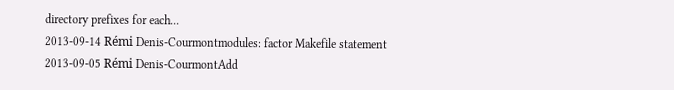directory prefixes for each...
2013-09-14 Rémi Denis-Courmontmodules: factor Makefile statement
2013-09-05 Rémi Denis-CourmontAdd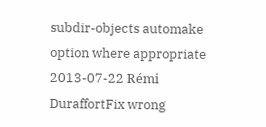subdir-objects automake option where appropriate
2013-07-22 Rémi DuraffortFix wrong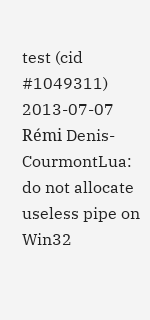test (cid #1049311)
2013-07-07 Rémi Denis-CourmontLua: do not allocate useless pipe on Win32